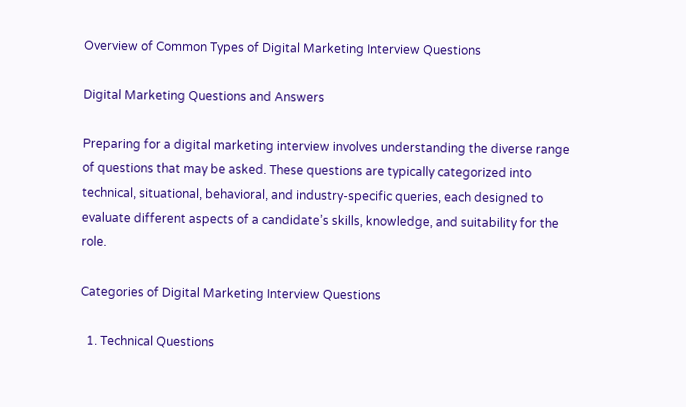Overview of Common Types of Digital Marketing Interview Questions

Digital Marketing Questions and Answers

Preparing for a digital marketing interview involves understanding the diverse range of questions that may be asked. These questions are typically categorized into technical, situational, behavioral, and industry-specific queries, each designed to evaluate different aspects of a candidate’s skills, knowledge, and suitability for the role.

Categories of Digital Marketing Interview Questions

  1. Technical Questions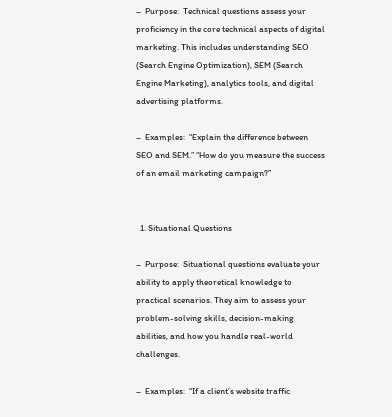–  Purpose:  Technical questions assess your proficiency in the core technical aspects of digital marketing. This includes understanding SEO (Search Engine Optimization), SEM (Search Engine Marketing), analytics tools, and digital advertising platforms.

–  Examples:  “Explain the difference between SEO and SEM.” “How do you measure the success of an email marketing campaign?”


  1. Situational Questions

–  Purpose:  Situational questions evaluate your ability to apply theoretical knowledge to practical scenarios. They aim to assess your problem-solving skills, decision-making abilities, and how you handle real-world challenges.

–  Examples:  “If a client’s website traffic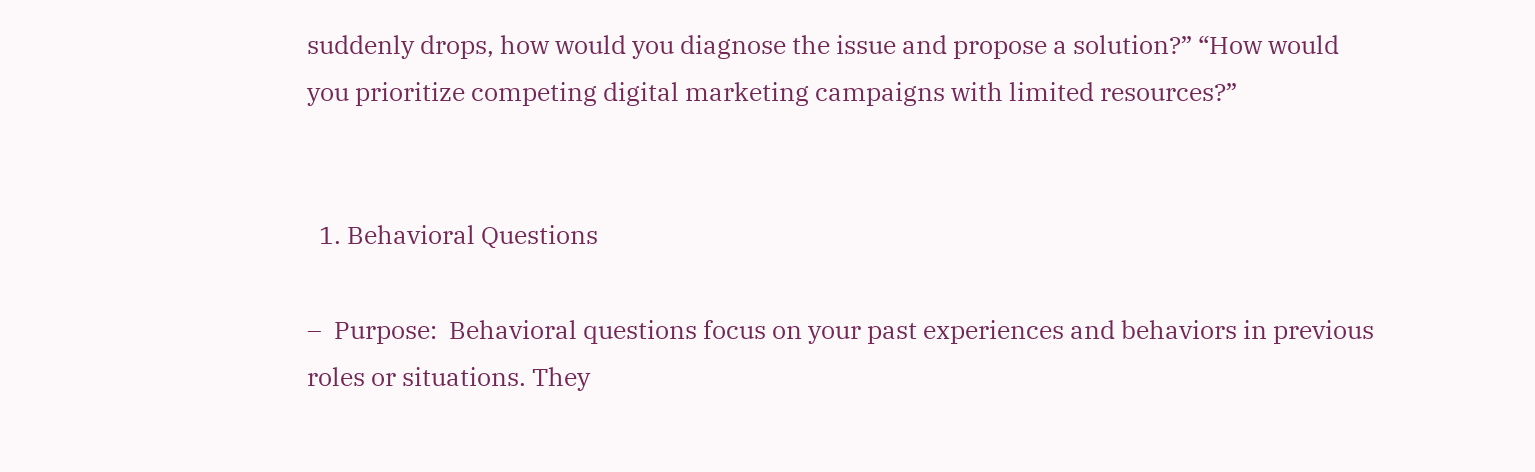suddenly drops, how would you diagnose the issue and propose a solution?” “How would you prioritize competing digital marketing campaigns with limited resources?”


  1. Behavioral Questions

–  Purpose:  Behavioral questions focus on your past experiences and behaviors in previous roles or situations. They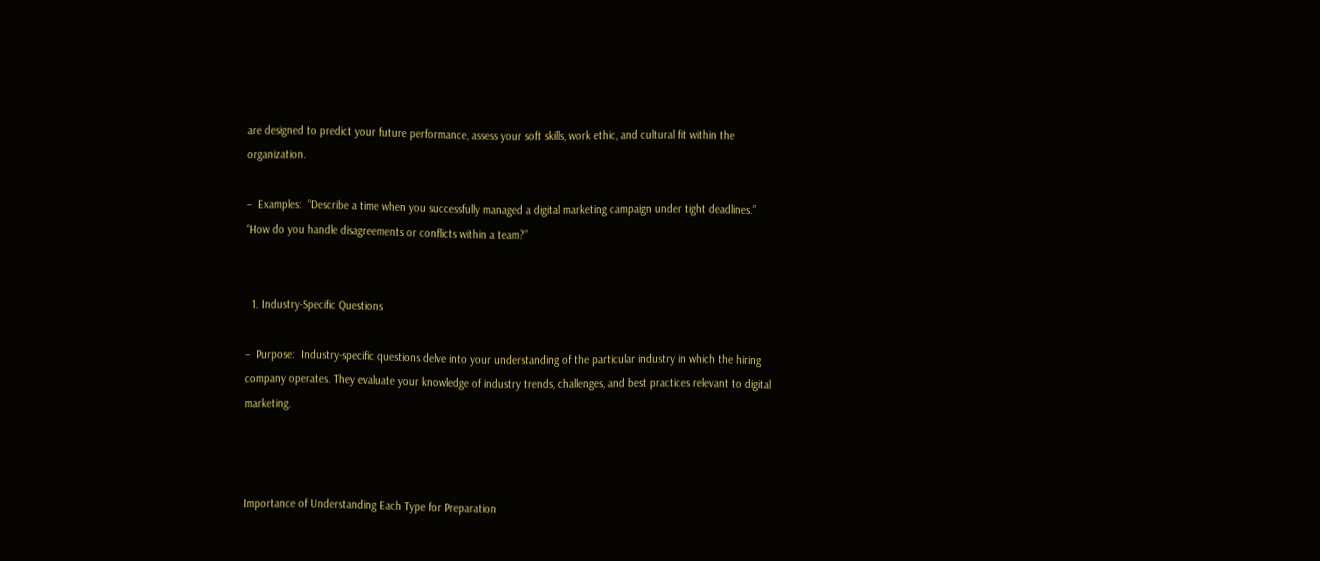are designed to predict your future performance, assess your soft skills, work ethic, and cultural fit within the organization.

–  Examples:  “Describe a time when you successfully managed a digital marketing campaign under tight deadlines.” “How do you handle disagreements or conflicts within a team?”


  1. Industry-Specific Questions

–  Purpose:  Industry-specific questions delve into your understanding of the particular industry in which the hiring company operates. They evaluate your knowledge of industry trends, challenges, and best practices relevant to digital marketing.



Importance of Understanding Each Type for Preparation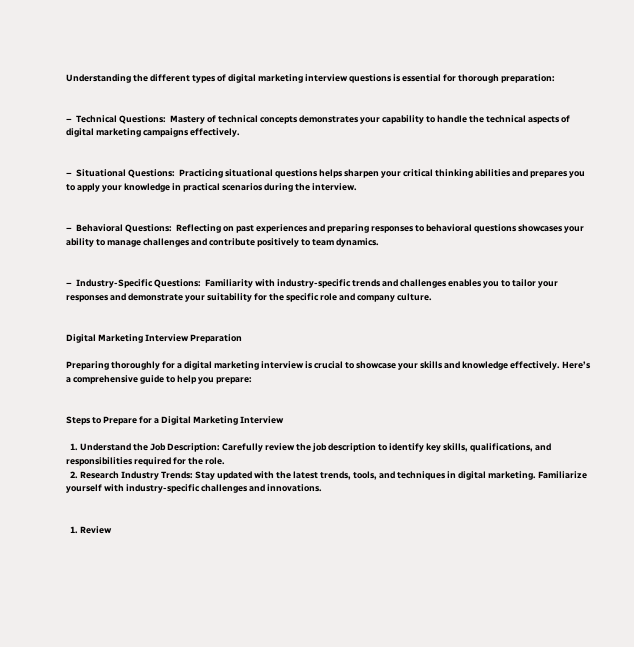Understanding the different types of digital marketing interview questions is essential for thorough preparation:


–  Technical Questions:  Mastery of technical concepts demonstrates your capability to handle the technical aspects of digital marketing campaigns effectively.


–  Situational Questions:  Practicing situational questions helps sharpen your critical thinking abilities and prepares you to apply your knowledge in practical scenarios during the interview.


–  Behavioral Questions:  Reflecting on past experiences and preparing responses to behavioral questions showcases your ability to manage challenges and contribute positively to team dynamics.


–  Industry-Specific Questions:  Familiarity with industry-specific trends and challenges enables you to tailor your responses and demonstrate your suitability for the specific role and company culture.


Digital Marketing Interview Preparation

Preparing thoroughly for a digital marketing interview is crucial to showcase your skills and knowledge effectively. Here’s a comprehensive guide to help you prepare:


Steps to Prepare for a Digital Marketing Interview

  1. Understand the Job Description: Carefully review the job description to identify key skills, qualifications, and responsibilities required for the role.
  2. Research Industry Trends: Stay updated with the latest trends, tools, and techniques in digital marketing. Familiarize yourself with industry-specific challenges and innovations.


  1. Review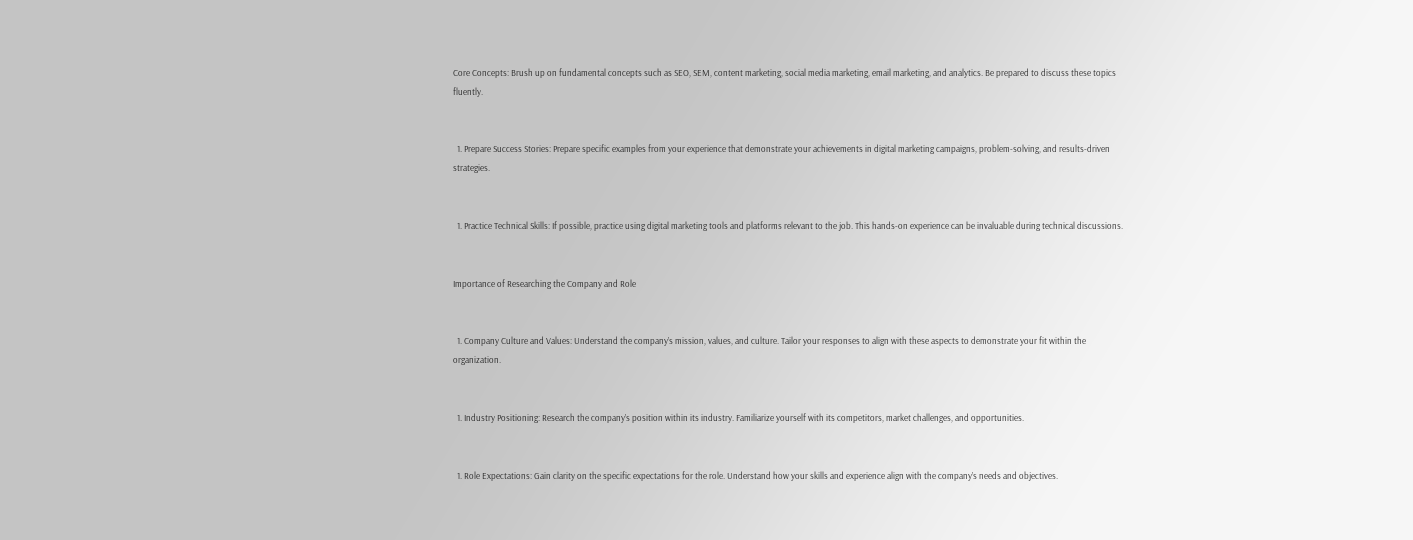Core Concepts: Brush up on fundamental concepts such as SEO, SEM, content marketing, social media marketing, email marketing, and analytics. Be prepared to discuss these topics fluently.


  1. Prepare Success Stories: Prepare specific examples from your experience that demonstrate your achievements in digital marketing campaigns, problem-solving, and results-driven strategies.


  1. Practice Technical Skills: If possible, practice using digital marketing tools and platforms relevant to the job. This hands-on experience can be invaluable during technical discussions.


Importance of Researching the Company and Role


  1. Company Culture and Values: Understand the company’s mission, values, and culture. Tailor your responses to align with these aspects to demonstrate your fit within the organization.


  1. Industry Positioning: Research the company’s position within its industry. Familiarize yourself with its competitors, market challenges, and opportunities.


  1. Role Expectations: Gain clarity on the specific expectations for the role. Understand how your skills and experience align with the company’s needs and objectives.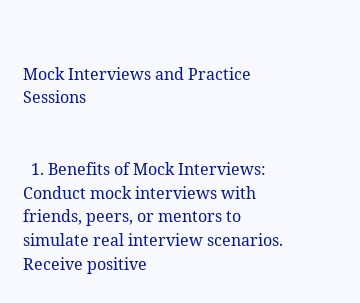Mock Interviews and Practice Sessions


  1. Benefits of Mock Interviews: Conduct mock interviews with friends, peers, or mentors to simulate real interview scenarios. Receive positive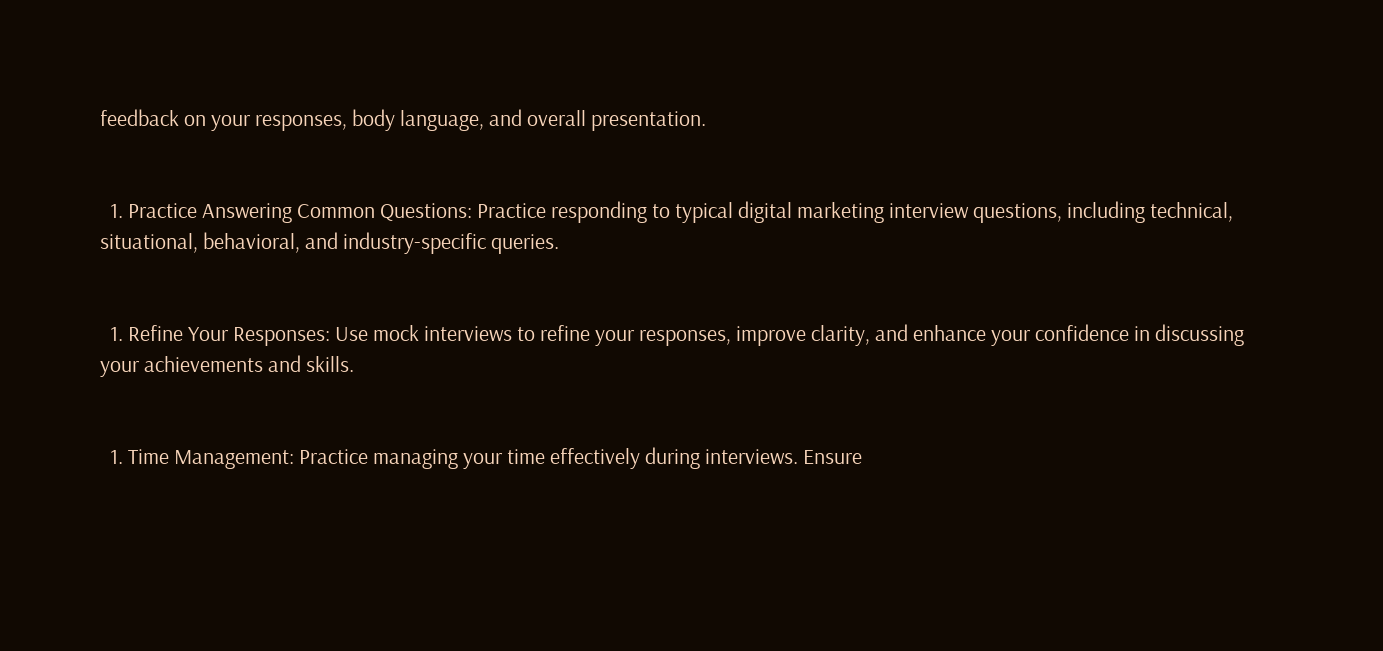feedback on your responses, body language, and overall presentation.


  1. Practice Answering Common Questions: Practice responding to typical digital marketing interview questions, including technical, situational, behavioral, and industry-specific queries.


  1. Refine Your Responses: Use mock interviews to refine your responses, improve clarity, and enhance your confidence in discussing your achievements and skills.


  1. Time Management: Practice managing your time effectively during interviews. Ensure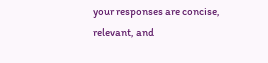your responses are concise, relevant, and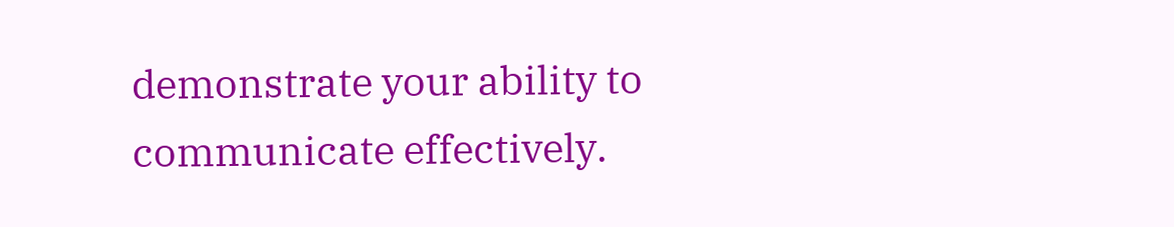demonstrate your ability to communicate effectively.